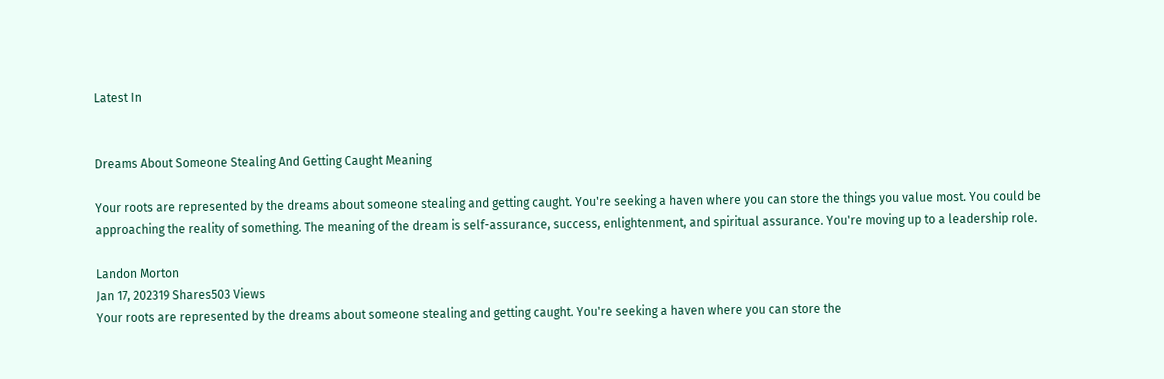Latest In


Dreams About Someone Stealing And Getting Caught Meaning

Your roots are represented by the dreams about someone stealing and getting caught. You're seeking a haven where you can store the things you value most. You could be approaching the reality of something. The meaning of the dream is self-assurance, success, enlightenment, and spiritual assurance. You're moving up to a leadership role.

Landon Morton
Jan 17, 202319 Shares503 Views
Your roots are represented by the dreams about someone stealing and getting caught. You're seeking a haven where you can store the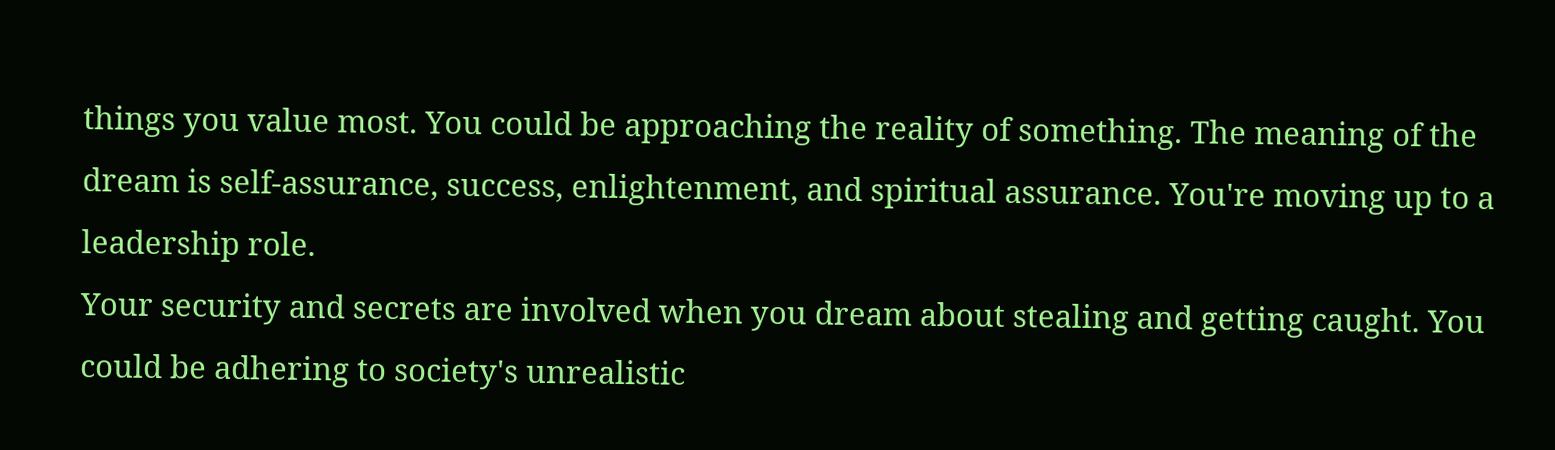things you value most. You could be approaching the reality of something. The meaning of the dream is self-assurance, success, enlightenment, and spiritual assurance. You're moving up to a leadership role.
Your security and secrets are involved when you dream about stealing and getting caught. You could be adhering to society's unrealistic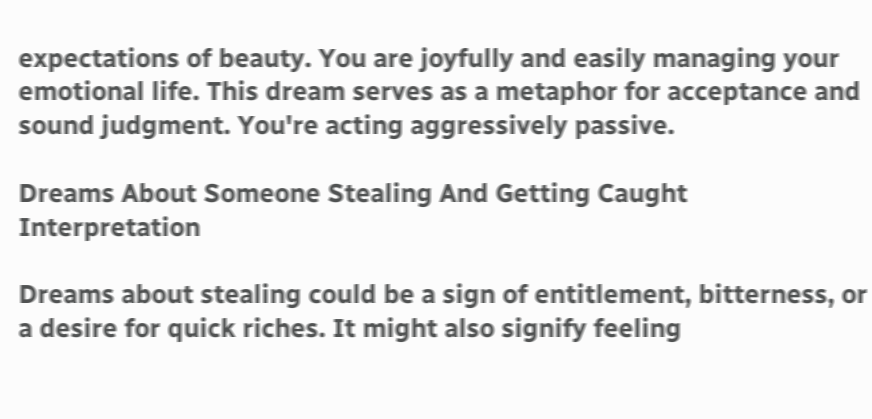expectations of beauty. You are joyfully and easily managing your emotional life. This dream serves as a metaphor for acceptance and sound judgment. You're acting aggressively passive.

Dreams About Someone Stealing And Getting Caught Interpretation

Dreams about stealing could be a sign of entitlement, bitterness, or a desire for quick riches. It might also signify feeling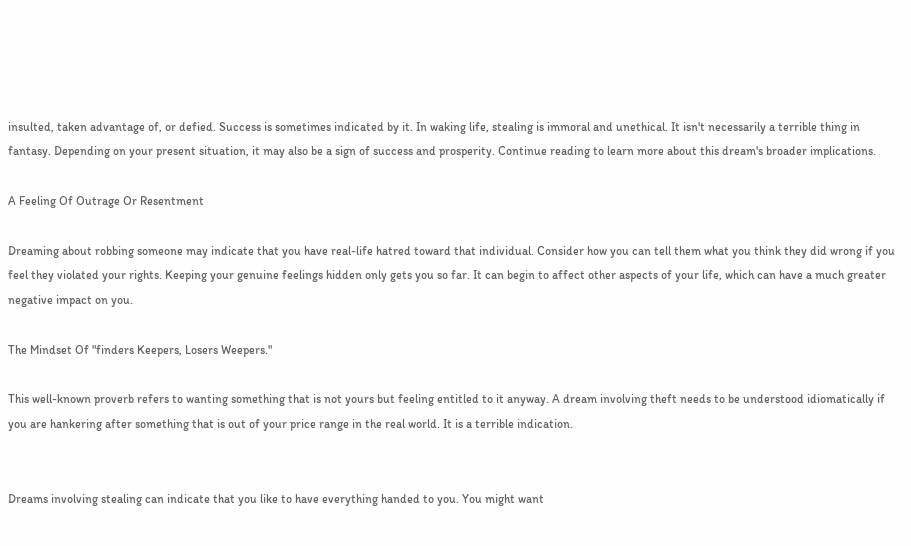insulted, taken advantage of, or defied. Success is sometimes indicated by it. In waking life, stealing is immoral and unethical. It isn't necessarily a terrible thing in fantasy. Depending on your present situation, it may also be a sign of success and prosperity. Continue reading to learn more about this dream's broader implications.

A Feeling Of Outrage Or Resentment

Dreaming about robbing someone may indicate that you have real-life hatred toward that individual. Consider how you can tell them what you think they did wrong if you feel they violated your rights. Keeping your genuine feelings hidden only gets you so far. It can begin to affect other aspects of your life, which can have a much greater negative impact on you.

The Mindset Of "finders Keepers, Losers Weepers."

This well-known proverb refers to wanting something that is not yours but feeling entitled to it anyway. A dream involving theft needs to be understood idiomatically if you are hankering after something that is out of your price range in the real world. It is a terrible indication.


Dreams involving stealing can indicate that you like to have everything handed to you. You might want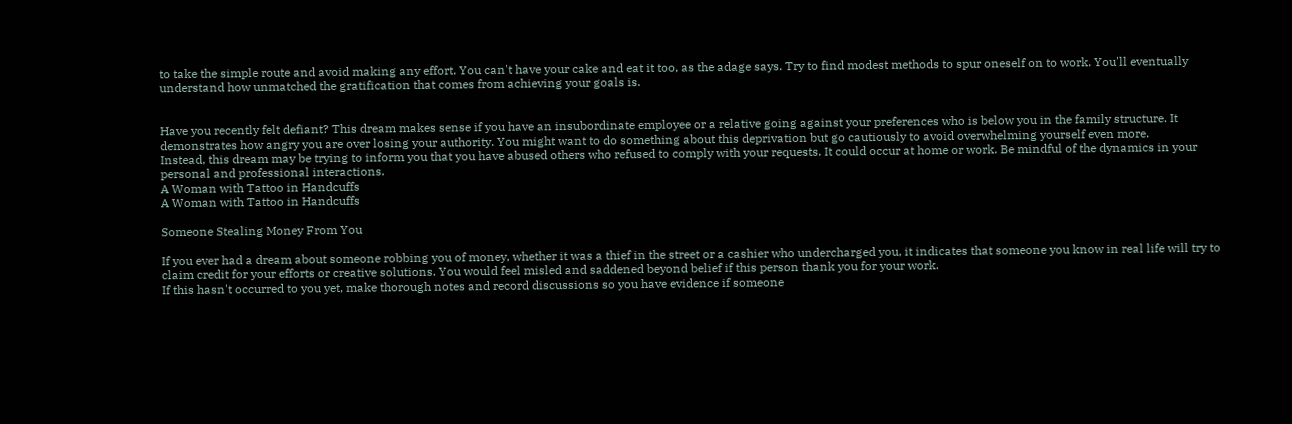to take the simple route and avoid making any effort. You can't have your cake and eat it too, as the adage says. Try to find modest methods to spur oneself on to work. You'll eventually understand how unmatched the gratification that comes from achieving your goals is.


Have you recently felt defiant? This dream makes sense if you have an insubordinate employee or a relative going against your preferences who is below you in the family structure. It demonstrates how angry you are over losing your authority. You might want to do something about this deprivation but go cautiously to avoid overwhelming yourself even more.
Instead, this dream may be trying to inform you that you have abused others who refused to comply with your requests. It could occur at home or work. Be mindful of the dynamics in your personal and professional interactions.
A Woman with Tattoo in Handcuffs
A Woman with Tattoo in Handcuffs

Someone Stealing Money From You

If you ever had a dream about someone robbing you of money, whether it was a thief in the street or a cashier who undercharged you, it indicates that someone you know in real life will try to claim credit for your efforts or creative solutions. You would feel misled and saddened beyond belief if this person thank you for your work.
If this hasn't occurred to you yet, make thorough notes and record discussions so you have evidence if someone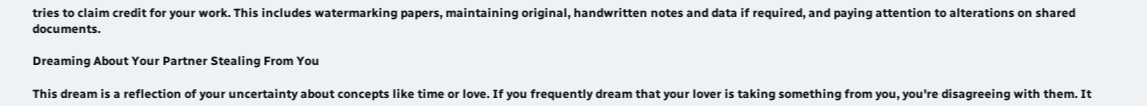tries to claim credit for your work. This includes watermarking papers, maintaining original, handwritten notes and data if required, and paying attention to alterations on shared documents.

Dreaming About Your Partner Stealing From You

This dream is a reflection of your uncertainty about concepts like time or love. If you frequently dream that your lover is taking something from you, you're disagreeing with them. It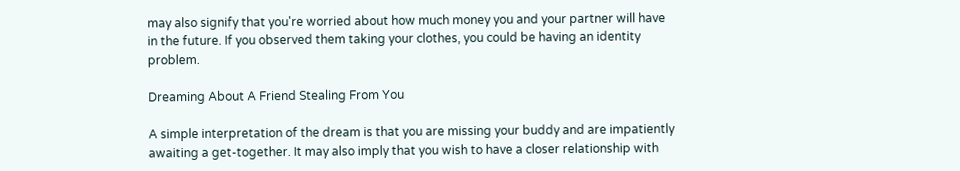may also signify that you're worried about how much money you and your partner will have in the future. If you observed them taking your clothes, you could be having an identity problem.

Dreaming About A Friend Stealing From You

A simple interpretation of the dream is that you are missing your buddy and are impatiently awaiting a get-together. It may also imply that you wish to have a closer relationship with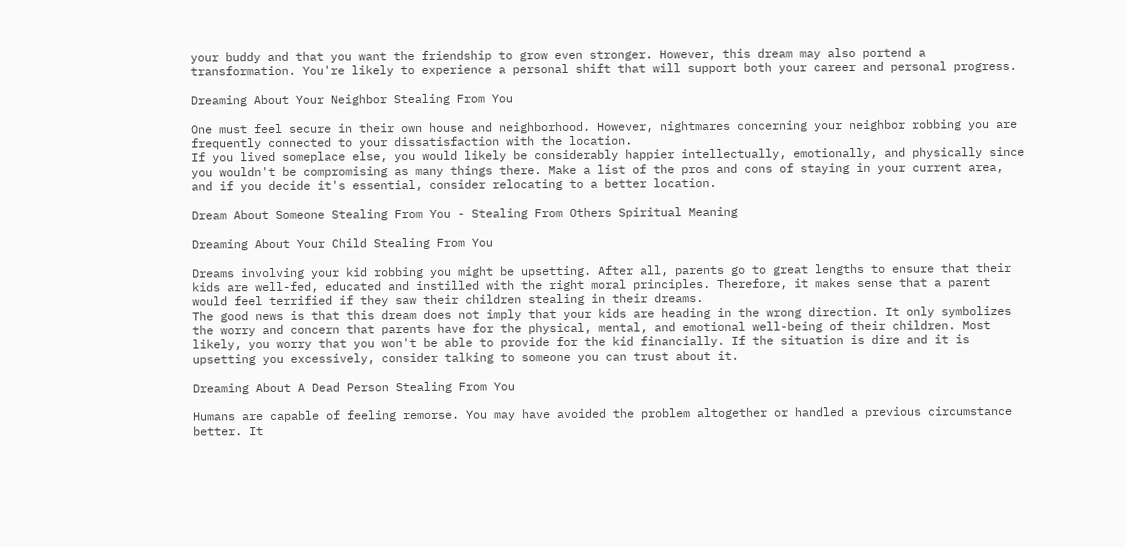your buddy and that you want the friendship to grow even stronger. However, this dream may also portend a transformation. You're likely to experience a personal shift that will support both your career and personal progress.

Dreaming About Your Neighbor Stealing From You

One must feel secure in their own house and neighborhood. However, nightmares concerning your neighbor robbing you are frequently connected to your dissatisfaction with the location.
If you lived someplace else, you would likely be considerably happier intellectually, emotionally, and physically since you wouldn't be compromising as many things there. Make a list of the pros and cons of staying in your current area, and if you decide it's essential, consider relocating to a better location.

Dream About Someone Stealing From You - Stealing From Others Spiritual Meaning

Dreaming About Your Child Stealing From You

Dreams involving your kid robbing you might be upsetting. After all, parents go to great lengths to ensure that their kids are well-fed, educated and instilled with the right moral principles. Therefore, it makes sense that a parent would feel terrified if they saw their children stealing in their dreams.
The good news is that this dream does not imply that your kids are heading in the wrong direction. It only symbolizes the worry and concern that parents have for the physical, mental, and emotional well-being of their children. Most likely, you worry that you won't be able to provide for the kid financially. If the situation is dire and it is upsetting you excessively, consider talking to someone you can trust about it.

Dreaming About A Dead Person Stealing From You

Humans are capable of feeling remorse. You may have avoided the problem altogether or handled a previous circumstance better. It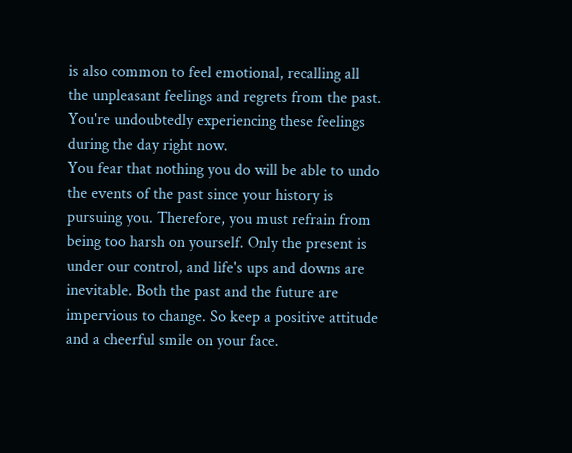is also common to feel emotional, recalling all the unpleasant feelings and regrets from the past. You're undoubtedly experiencing these feelings during the day right now.
You fear that nothing you do will be able to undo the events of the past since your history is pursuing you. Therefore, you must refrain from being too harsh on yourself. Only the present is under our control, and life's ups and downs are inevitable. Both the past and the future are impervious to change. So keep a positive attitude and a cheerful smile on your face.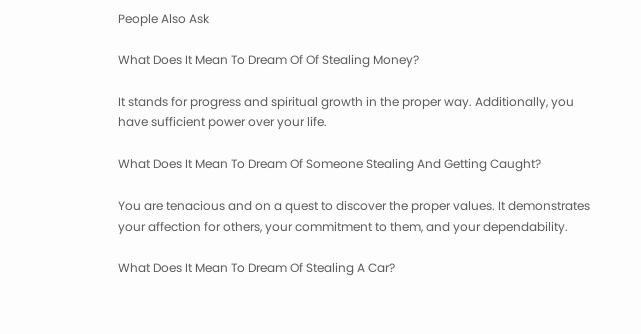People Also Ask

What Does It Mean To Dream Of Of Stealing Money?

It stands for progress and spiritual growth in the proper way. Additionally, you have sufficient power over your life.

What Does It Mean To Dream Of Someone Stealing And Getting Caught?

You are tenacious and on a quest to discover the proper values. It demonstrates your affection for others, your commitment to them, and your dependability.

What Does It Mean To Dream Of Stealing A Car?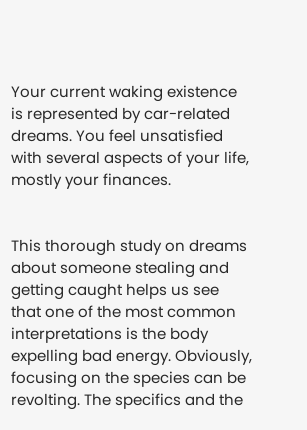Your current waking existence is represented by car-related dreams. You feel unsatisfied with several aspects of your life, mostly your finances.


This thorough study on dreams about someone stealing and getting caught helps us see that one of the most common interpretations is the body expelling bad energy. Obviously, focusing on the species can be revolting. The specifics and the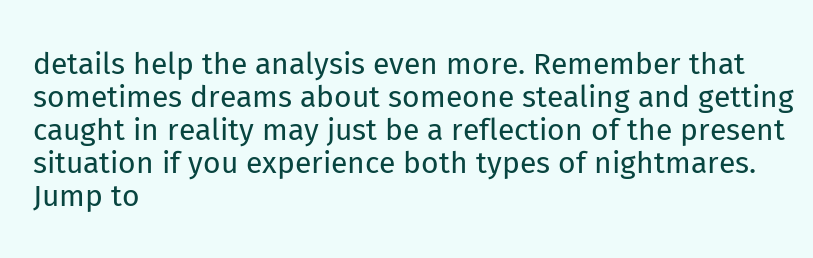details help the analysis even more. Remember that sometimes dreams about someone stealing and getting caught in reality may just be a reflection of the present situation if you experience both types of nightmares.
Jump to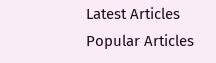Latest Articles
Popular Articles